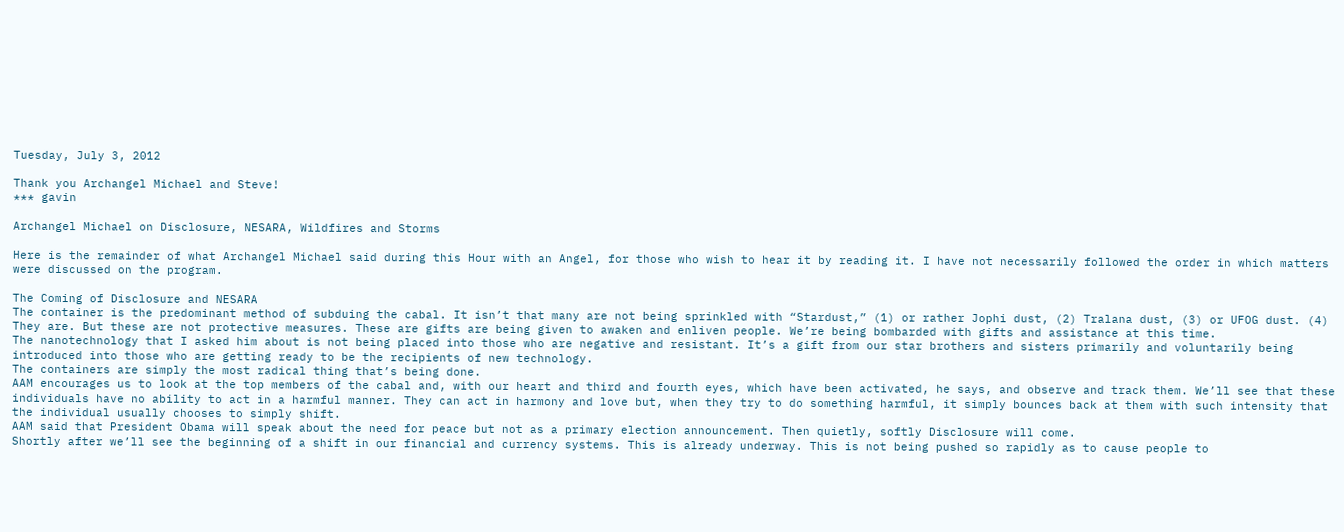Tuesday, July 3, 2012

Thank you Archangel Michael and Steve!
*** gavin

Archangel Michael on Disclosure, NESARA, Wildfires and Storms

Here is the remainder of what Archangel Michael said during this Hour with an Angel, for those who wish to hear it by reading it. I have not necessarily followed the order in which matters were discussed on the program.

The Coming of Disclosure and NESARA
The container is the predominant method of subduing the cabal. It isn’t that many are not being sprinkled with “Stardust,” (1) or rather Jophi dust, (2) Tralana dust, (3) or UFOG dust. (4) They are. But these are not protective measures. These are gifts are being given to awaken and enliven people. We’re being bombarded with gifts and assistance at this time.
The nanotechnology that I asked him about is not being placed into those who are negative and resistant. It’s a gift from our star brothers and sisters primarily and voluntarily being introduced into those who are getting ready to be the recipients of new technology.
The containers are simply the most radical thing that’s being done.
AAM encourages us to look at the top members of the cabal and, with our heart and third and fourth eyes, which have been activated, he says, and observe and track them. We’ll see that these individuals have no ability to act in a harmful manner. They can act in harmony and love but, when they try to do something harmful, it simply bounces back at them with such intensity that the individual usually chooses to simply shift.
AAM said that President Obama will speak about the need for peace but not as a primary election announcement. Then quietly, softly Disclosure will come.
Shortly after we’ll see the beginning of a shift in our financial and currency systems. This is already underway. This is not being pushed so rapidly as to cause people to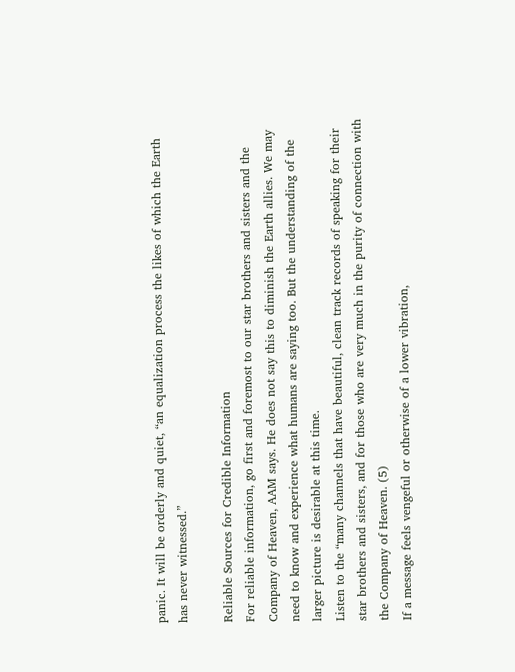panic. It will be orderly and quiet, “an equalization process the likes of which the Earth has never witnessed.”

Reliable Sources for Credible Information
For reliable information, go first and foremost to our star brothers and sisters and the Company of Heaven, AAM says. He does not say this to diminish the Earth allies. We may need to know and experience what humans are saying too. But the understanding of the larger picture is desirable at this time.
Listen to the “many channels that have beautiful, clean track records of speaking for their star brothers and sisters, and for those who are very much in the purity of connection with the Company of Heaven. (5)
If a message feels vengeful or otherwise of a lower vibration,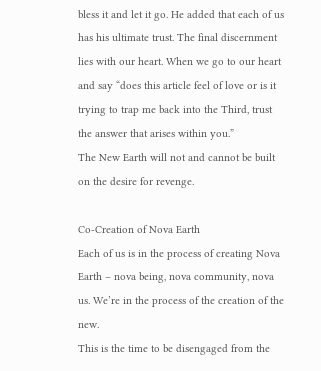bless it and let it go. He added that each of us has his ultimate trust. The final discernment lies with our heart. When we go to our heart and say “does this article feel of love or is it trying to trap me back into the Third, trust the answer that arises within you.”
The New Earth will not and cannot be built on the desire for revenge.

Co-Creation of Nova Earth
Each of us is in the process of creating Nova Earth – nova being, nova community, nova us. We’re in the process of the creation of the new.
This is the time to be disengaged from the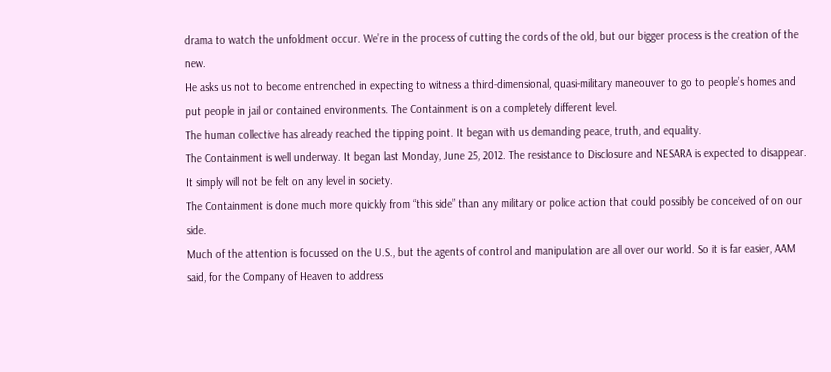drama to watch the unfoldment occur. We’re in the process of cutting the cords of the old, but our bigger process is the creation of the new.
He asks us not to become entrenched in expecting to witness a third-dimensional, quasi-military maneouver to go to people’s homes and put people in jail or contained environments. The Containment is on a completely different level.
The human collective has already reached the tipping point. It began with us demanding peace, truth, and equality.
The Containment is well underway. It began last Monday, June 25, 2012. The resistance to Disclosure and NESARA is expected to disappear. It simply will not be felt on any level in society.
The Containment is done much more quickly from “this side” than any military or police action that could possibly be conceived of on our side.
Much of the attention is focussed on the U.S., but the agents of control and manipulation are all over our world. So it is far easier, AAM said, for the Company of Heaven to address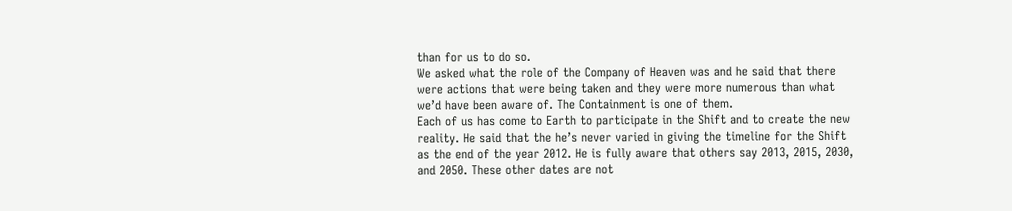than for us to do so.
We asked what the role of the Company of Heaven was and he said that there were actions that were being taken and they were more numerous than what we’d have been aware of. The Containment is one of them.
Each of us has come to Earth to participate in the Shift and to create the new reality. He said that the he’s never varied in giving the timeline for the Shift as the end of the year 2012. He is fully aware that others say 2013, 2015, 2030, and 2050. These other dates are not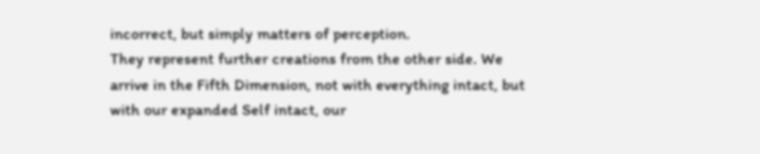incorrect, but simply matters of perception.
They represent further creations from the other side. We arrive in the Fifth Dimension, not with everything intact, but with our expanded Self intact, our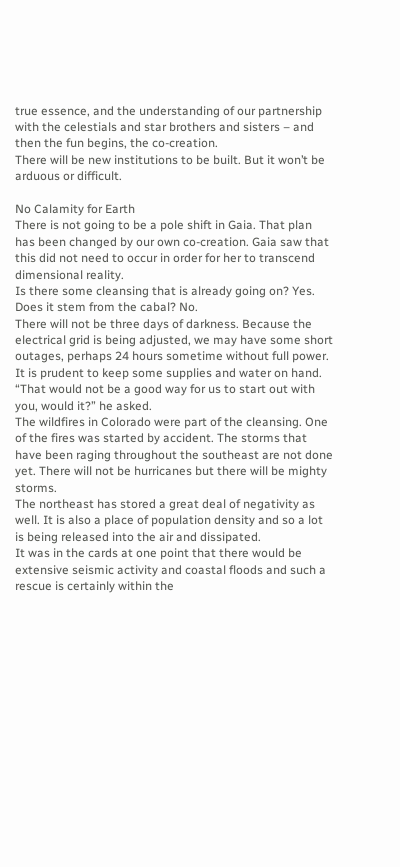true essence, and the understanding of our partnership with the celestials and star brothers and sisters – and then the fun begins, the co-creation.
There will be new institutions to be built. But it won’t be arduous or difficult.

No Calamity for Earth
There is not going to be a pole shift in Gaia. That plan has been changed by our own co-creation. Gaia saw that this did not need to occur in order for her to transcend dimensional reality.
Is there some cleansing that is already going on? Yes. Does it stem from the cabal? No.
There will not be three days of darkness. Because the electrical grid is being adjusted, we may have some short outages, perhaps 24 hours sometime without full power. It is prudent to keep some supplies and water on hand. “That would not be a good way for us to start out with you, would it?” he asked.
The wildfires in Colorado were part of the cleansing. One of the fires was started by accident. The storms that have been raging throughout the southeast are not done yet. There will not be hurricanes but there will be mighty storms.
The northeast has stored a great deal of negativity as well. It is also a place of population density and so a lot is being released into the air and dissipated.
It was in the cards at one point that there would be extensive seismic activity and coastal floods and such a rescue is certainly within the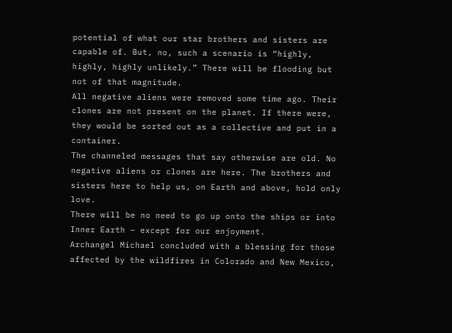potential of what our star brothers and sisters are capable of. But, no, such a scenario is “highly, highly, highly unlikely.” There will be flooding but not of that magnitude.
All negative aliens were removed some time ago. Their clones are not present on the planet. If there were, they would be sorted out as a collective and put in a container.
The channeled messages that say otherwise are old. No negative aliens or clones are here. The brothers and sisters here to help us, on Earth and above, hold only love.
There will be no need to go up onto the ships or into Inner Earth – except for our enjoyment.
Archangel Michael concluded with a blessing for those affected by the wildfires in Colorado and New Mexico,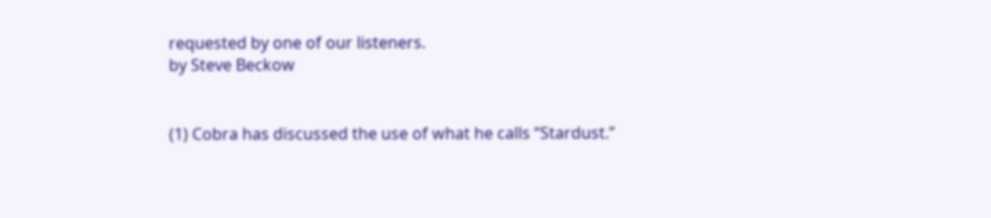requested by one of our listeners.
by Steve Beckow


(1) Cobra has discussed the use of what he calls “Stardust.”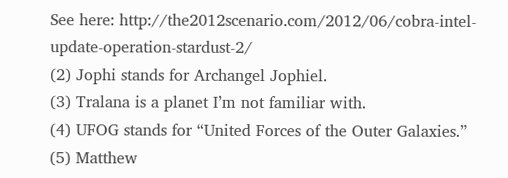See here: http://the2012scenario.com/2012/06/cobra-intel-update-operation-stardust-2/
(2) Jophi stands for Archangel Jophiel.
(3) Tralana is a planet I’m not familiar with.
(4) UFOG stands for “United Forces of the Outer Galaxies.”
(5) Matthew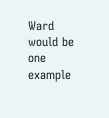Ward would be one example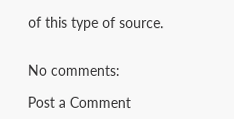of this type of source.


No comments:

Post a Comment